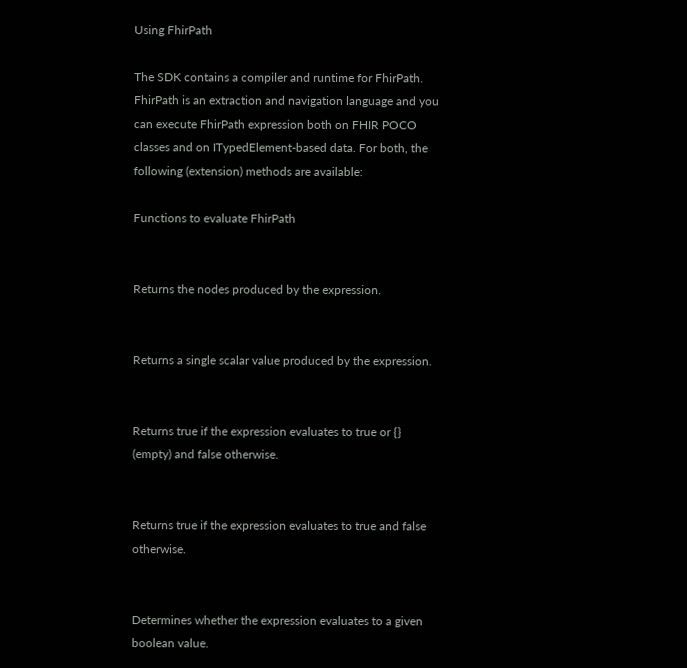Using FhirPath

The SDK contains a compiler and runtime for FhirPath. FhirPath is an extraction and navigation language and you can execute FhirPath expression both on FHIR POCO classes and on ITypedElement-based data. For both, the following (extension) methods are available:

Functions to evaluate FhirPath


Returns the nodes produced by the expression.


Returns a single scalar value produced by the expression.


Returns true if the expression evaluates to true or {} (empty) and false otherwise.


Returns true if the expression evaluates to true and false otherwise.


Determines whether the expression evaluates to a given boolean value.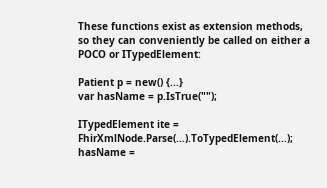These functions exist as extension methods, so they can conveniently be called on either a POCO or ITypedElement:

Patient p = new() {...}
var hasName = p.IsTrue("");

ITypedElement ite = FhirXmlNode.Parse(...).ToTypedElement(...);
hasName =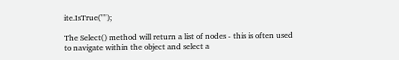ite.IsTrue("");

The Select() method will return a list of nodes - this is often used to navigate within the object and select a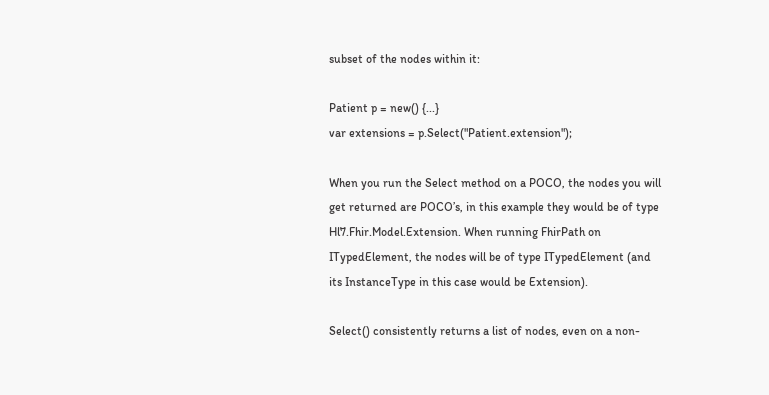subset of the nodes within it:

Patient p = new() {...}
var extensions = p.Select("Patient.extension");

When you run the Select method on a POCO, the nodes you will get returned are POCO’s, in this example they would be of type Hl7.Fhir.Model.Extension. When running FhirPath on ITypedElement, the nodes will be of type ITypedElement (and its InstanceType in this case would be Extension).

Select() consistently returns a list of nodes, even on a non-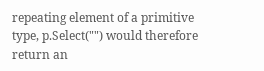repeating element of a primitive type, p.Select("") would therefore return an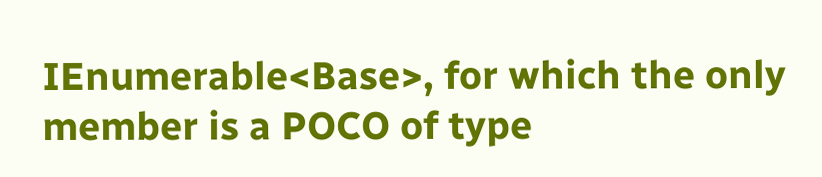IEnumerable<Base>, for which the only member is a POCO of type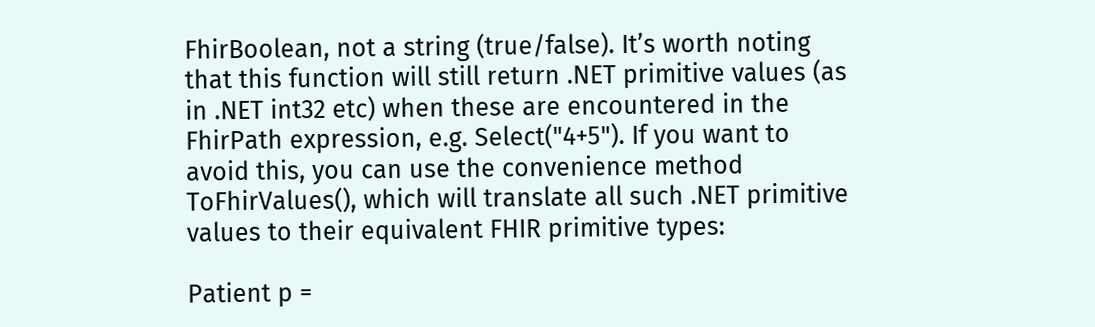FhirBoolean, not a string (true/false). It’s worth noting that this function will still return .NET primitive values (as in .NET int32 etc) when these are encountered in the FhirPath expression, e.g. Select("4+5"). If you want to avoid this, you can use the convenience method ToFhirValues(), which will translate all such .NET primitive values to their equivalent FHIR primitive types:

Patient p =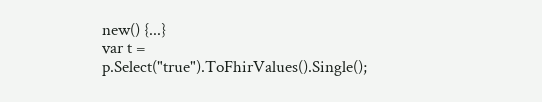new() {...}
var t = p.Select("true").ToFhirValues().Single();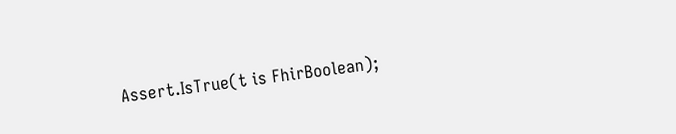Assert.IsTrue(t is FhirBoolean);